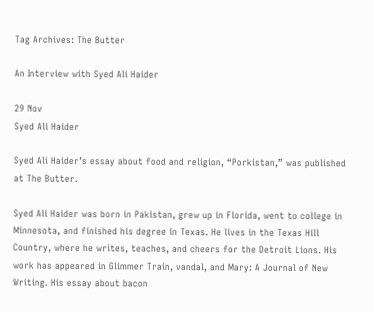Tag Archives: The Butter

An Interview with Syed Ali Haider

29 Nov
Syed Ali Haider

Syed Ali Haider’s essay about food and religion, “Porkistan,” was published at The Butter.

Syed Ali Haider was born in Pakistan, grew up in Florida, went to college in Minnesota, and finished his degree in Texas. He lives in the Texas Hill Country, where he writes, teaches, and cheers for the Detroit Lions. His work has appeared in Glimmer Train, vandal, and Mary: A Journal of New Writing. His essay about bacon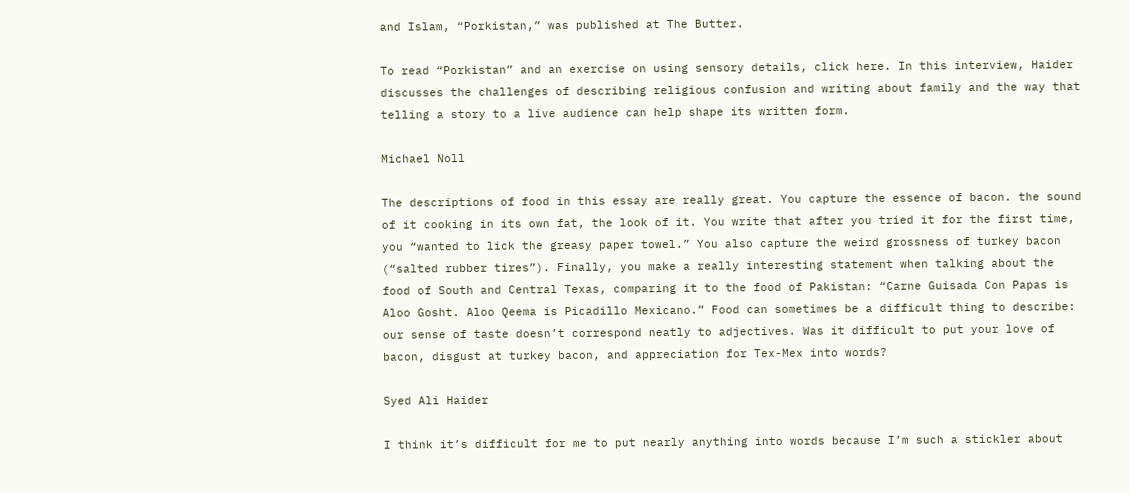and Islam, “Porkistan,” was published at The Butter.

To read “Porkistan” and an exercise on using sensory details, click here. In this interview, Haider discusses the challenges of describing religious confusion and writing about family and the way that telling a story to a live audience can help shape its written form.

Michael Noll

The descriptions of food in this essay are really great. You capture the essence of bacon. the sound of it cooking in its own fat, the look of it. You write that after you tried it for the first time, you “wanted to lick the greasy paper towel.” You also capture the weird grossness of turkey bacon (“salted rubber tires”). Finally, you make a really interesting statement when talking about the food of South and Central Texas, comparing it to the food of Pakistan: “Carne Guisada Con Papas is Aloo Gosht. Aloo Qeema is Picadillo Mexicano.” Food can sometimes be a difficult thing to describe: our sense of taste doesn’t correspond neatly to adjectives. Was it difficult to put your love of bacon, disgust at turkey bacon, and appreciation for Tex-Mex into words?

Syed Ali Haider

I think it’s difficult for me to put nearly anything into words because I’m such a stickler about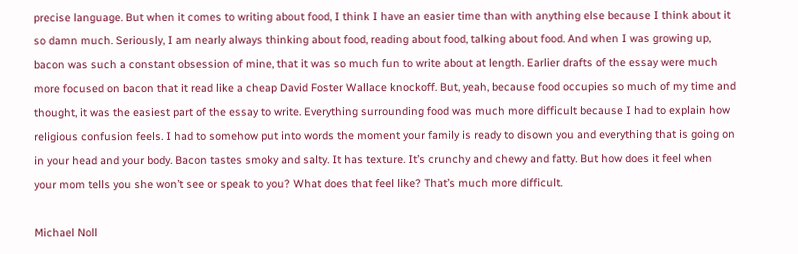precise language. But when it comes to writing about food, I think I have an easier time than with anything else because I think about it so damn much. Seriously, I am nearly always thinking about food, reading about food, talking about food. And when I was growing up, bacon was such a constant obsession of mine, that it was so much fun to write about at length. Earlier drafts of the essay were much more focused on bacon that it read like a cheap David Foster Wallace knockoff. But, yeah, because food occupies so much of my time and thought, it was the easiest part of the essay to write. Everything surrounding food was much more difficult because I had to explain how religious confusion feels. I had to somehow put into words the moment your family is ready to disown you and everything that is going on in your head and your body. Bacon tastes smoky and salty. It has texture. It’s crunchy and chewy and fatty. But how does it feel when your mom tells you she won’t see or speak to you? What does that feel like? That’s much more difficult.

Michael Noll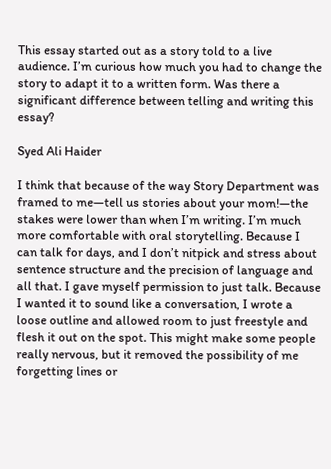This essay started out as a story told to a live audience. I’m curious how much you had to change the story to adapt it to a written form. Was there a significant difference between telling and writing this essay?

Syed Ali Haider

I think that because of the way Story Department was framed to me—tell us stories about your mom!—the stakes were lower than when I’m writing. I’m much more comfortable with oral storytelling. Because I can talk for days, and I don’t nitpick and stress about sentence structure and the precision of language and all that. I gave myself permission to just talk. Because I wanted it to sound like a conversation, I wrote a loose outline and allowed room to just freestyle and flesh it out on the spot. This might make some people really nervous, but it removed the possibility of me forgetting lines or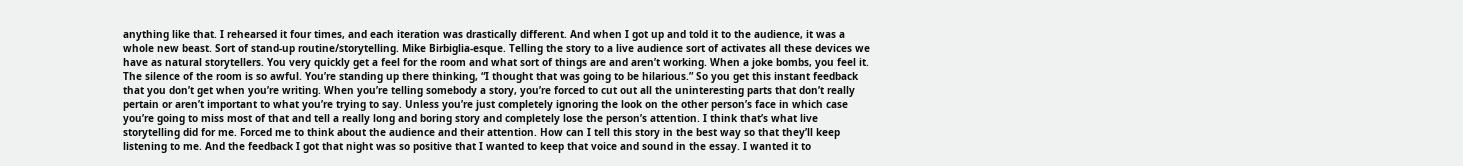anything like that. I rehearsed it four times, and each iteration was drastically different. And when I got up and told it to the audience, it was a whole new beast. Sort of stand-up routine/storytelling. Mike Birbiglia-esque. Telling the story to a live audience sort of activates all these devices we have as natural storytellers. You very quickly get a feel for the room and what sort of things are and aren’t working. When a joke bombs, you feel it. The silence of the room is so awful. You’re standing up there thinking, “I thought that was going to be hilarious.” So you get this instant feedback that you don’t get when you’re writing. When you’re telling somebody a story, you’re forced to cut out all the uninteresting parts that don’t really pertain or aren’t important to what you’re trying to say. Unless you’re just completely ignoring the look on the other person’s face in which case you’re going to miss most of that and tell a really long and boring story and completely lose the person’s attention. I think that’s what live storytelling did for me. Forced me to think about the audience and their attention. How can I tell this story in the best way so that they’ll keep listening to me. And the feedback I got that night was so positive that I wanted to keep that voice and sound in the essay. I wanted it to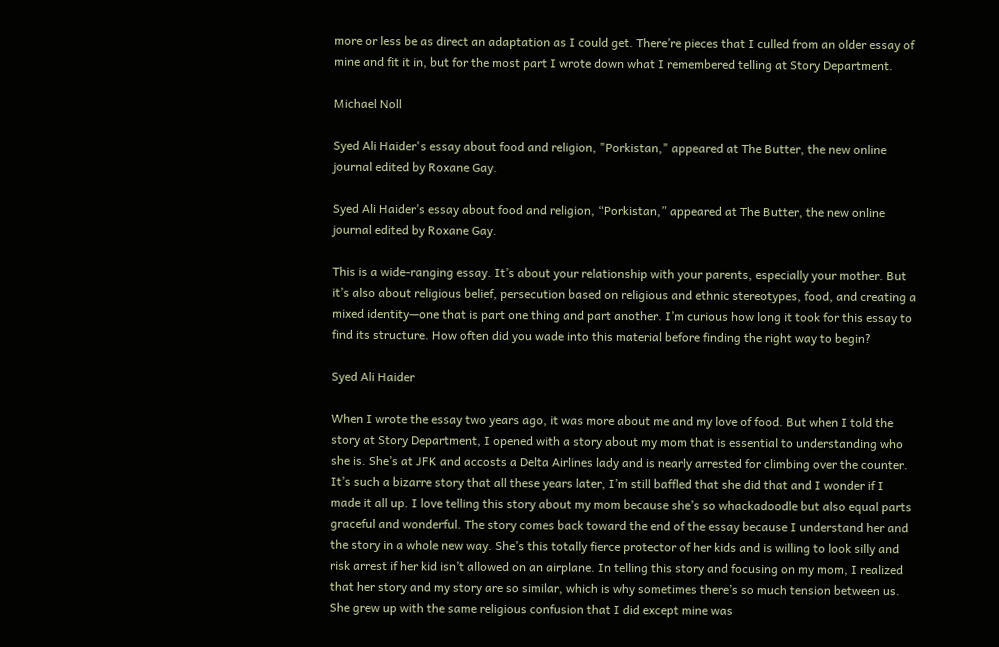more or less be as direct an adaptation as I could get. There’re pieces that I culled from an older essay of mine and fit it in, but for the most part I wrote down what I remembered telling at Story Department.

Michael Noll

Syed Ali Haider's essay about food and religion, "Porkistan," appeared at The Butter, the new online journal edited by Roxane Gay.

Syed Ali Haider’s essay about food and religion, “Porkistan,” appeared at The Butter, the new online journal edited by Roxane Gay.

This is a wide-ranging essay. It’s about your relationship with your parents, especially your mother. But it’s also about religious belief, persecution based on religious and ethnic stereotypes, food, and creating a mixed identity—one that is part one thing and part another. I’m curious how long it took for this essay to find its structure. How often did you wade into this material before finding the right way to begin?

Syed Ali Haider

When I wrote the essay two years ago, it was more about me and my love of food. But when I told the story at Story Department, I opened with a story about my mom that is essential to understanding who she is. She’s at JFK and accosts a Delta Airlines lady and is nearly arrested for climbing over the counter. It’s such a bizarre story that all these years later, I’m still baffled that she did that and I wonder if I made it all up. I love telling this story about my mom because she’s so whackadoodle but also equal parts graceful and wonderful. The story comes back toward the end of the essay because I understand her and the story in a whole new way. She’s this totally fierce protector of her kids and is willing to look silly and risk arrest if her kid isn’t allowed on an airplane. In telling this story and focusing on my mom, I realized that her story and my story are so similar, which is why sometimes there’s so much tension between us. She grew up with the same religious confusion that I did except mine was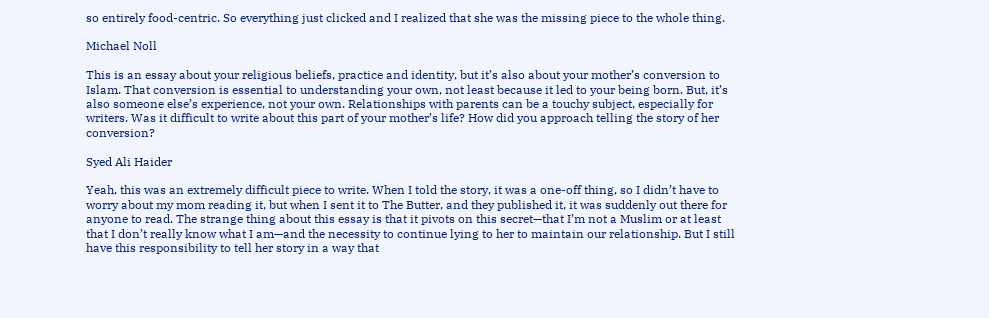so entirely food-centric. So everything just clicked and I realized that she was the missing piece to the whole thing.

Michael Noll

This is an essay about your religious beliefs, practice and identity, but it’s also about your mother’s conversion to Islam. That conversion is essential to understanding your own, not least because it led to your being born. But, it’s also someone else’s experience, not your own. Relationships with parents can be a touchy subject, especially for writers. Was it difficult to write about this part of your mother’s life? How did you approach telling the story of her conversion?

Syed Ali Haider

Yeah, this was an extremely difficult piece to write. When I told the story, it was a one-off thing, so I didn’t have to worry about my mom reading it, but when I sent it to The Butter, and they published it, it was suddenly out there for anyone to read. The strange thing about this essay is that it pivots on this secret—that I’m not a Muslim or at least that I don’t really know what I am—and the necessity to continue lying to her to maintain our relationship. But I still have this responsibility to tell her story in a way that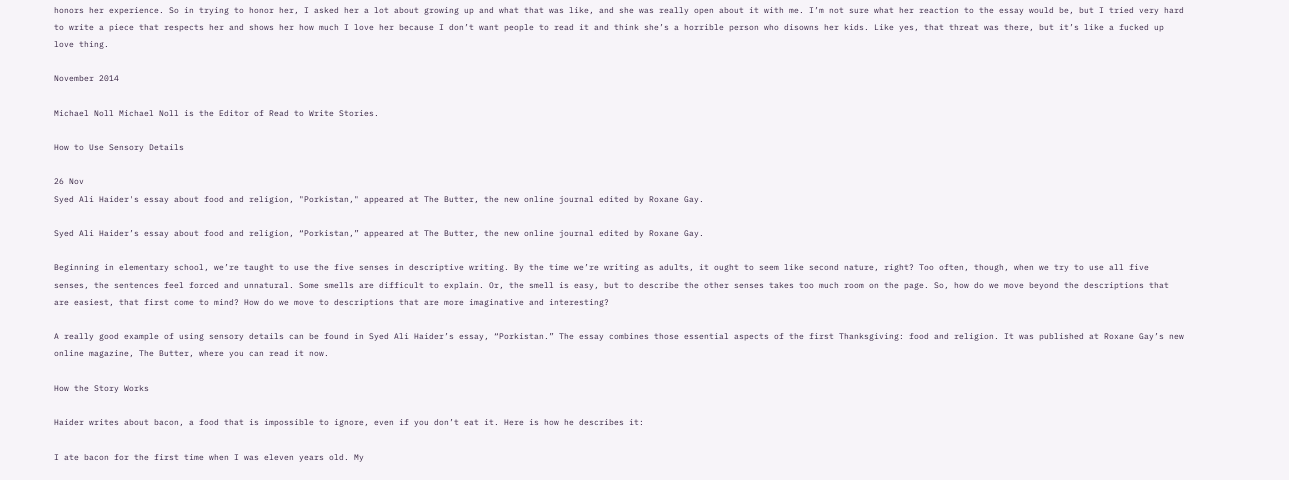honors her experience. So in trying to honor her, I asked her a lot about growing up and what that was like, and she was really open about it with me. I’m not sure what her reaction to the essay would be, but I tried very hard to write a piece that respects her and shows her how much I love her because I don’t want people to read it and think she’s a horrible person who disowns her kids. Like yes, that threat was there, but it’s like a fucked up love thing.

November 2014

Michael Noll Michael Noll is the Editor of Read to Write Stories.

How to Use Sensory Details

26 Nov
Syed Ali Haider's essay about food and religion, "Porkistan," appeared at The Butter, the new online journal edited by Roxane Gay.

Syed Ali Haider’s essay about food and religion, “Porkistan,” appeared at The Butter, the new online journal edited by Roxane Gay.

Beginning in elementary school, we’re taught to use the five senses in descriptive writing. By the time we’re writing as adults, it ought to seem like second nature, right? Too often, though, when we try to use all five senses, the sentences feel forced and unnatural. Some smells are difficult to explain. Or, the smell is easy, but to describe the other senses takes too much room on the page. So, how do we move beyond the descriptions that are easiest, that first come to mind? How do we move to descriptions that are more imaginative and interesting?

A really good example of using sensory details can be found in Syed Ali Haider’s essay, “Porkistan.” The essay combines those essential aspects of the first Thanksgiving: food and religion. It was published at Roxane Gay’s new online magazine, The Butter, where you can read it now.

How the Story Works

Haider writes about bacon, a food that is impossible to ignore, even if you don’t eat it. Here is how he describes it:

I ate bacon for the first time when I was eleven years old. My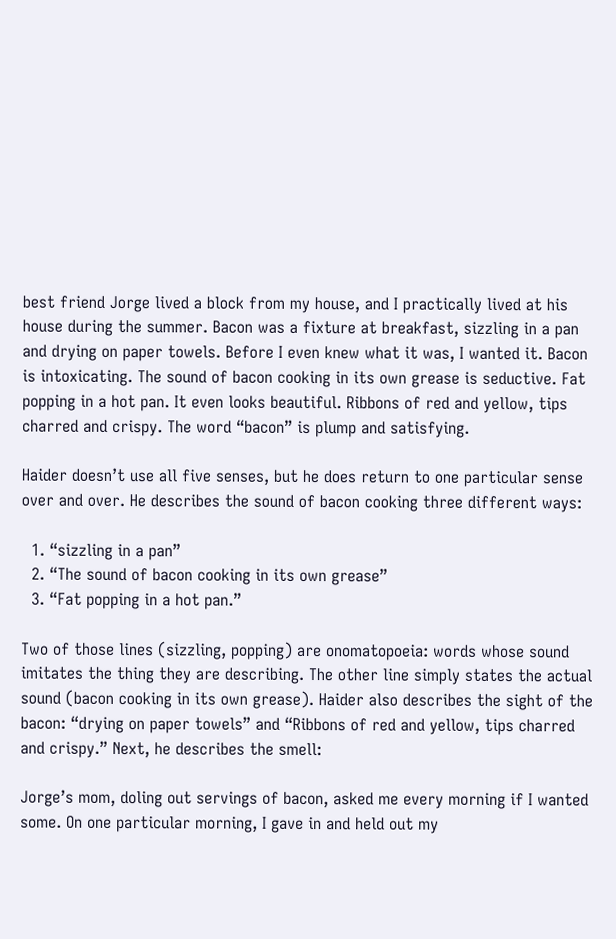best friend Jorge lived a block from my house, and I practically lived at his house during the summer. Bacon was a fixture at breakfast, sizzling in a pan and drying on paper towels. Before I even knew what it was, I wanted it. Bacon is intoxicating. The sound of bacon cooking in its own grease is seductive. Fat popping in a hot pan. It even looks beautiful. Ribbons of red and yellow, tips charred and crispy. The word “bacon” is plump and satisfying.

Haider doesn’t use all five senses, but he does return to one particular sense over and over. He describes the sound of bacon cooking three different ways:

  1. “sizzling in a pan”
  2. “The sound of bacon cooking in its own grease”
  3. “Fat popping in a hot pan.”

Two of those lines (sizzling, popping) are onomatopoeia: words whose sound imitates the thing they are describing. The other line simply states the actual sound (bacon cooking in its own grease). Haider also describes the sight of the bacon: “drying on paper towels” and “Ribbons of red and yellow, tips charred and crispy.” Next, he describes the smell:

Jorge’s mom, doling out servings of bacon, asked me every morning if I wanted some. On one particular morning, I gave in and held out my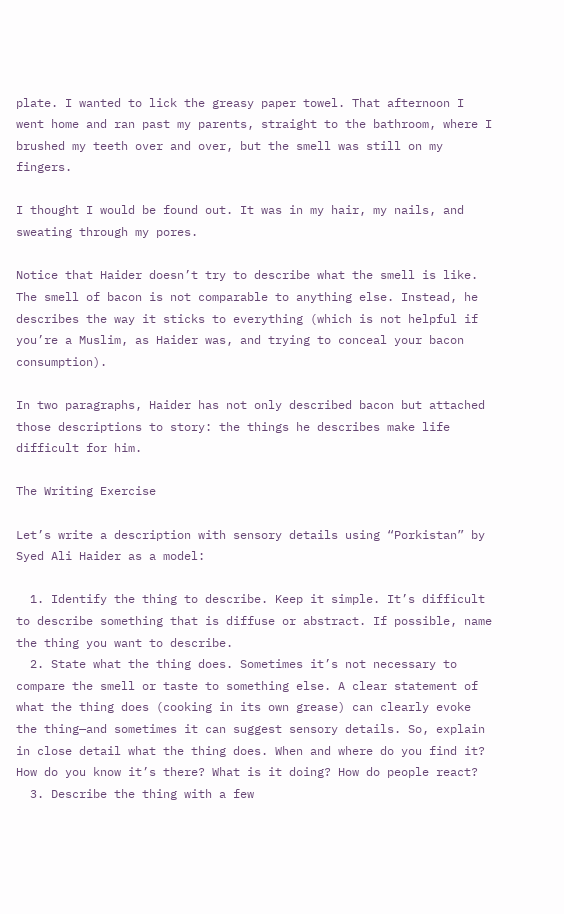plate. I wanted to lick the greasy paper towel. That afternoon I went home and ran past my parents, straight to the bathroom, where I brushed my teeth over and over, but the smell was still on my fingers.

I thought I would be found out. It was in my hair, my nails, and sweating through my pores.

Notice that Haider doesn’t try to describe what the smell is like. The smell of bacon is not comparable to anything else. Instead, he describes the way it sticks to everything (which is not helpful if you’re a Muslim, as Haider was, and trying to conceal your bacon consumption).

In two paragraphs, Haider has not only described bacon but attached those descriptions to story: the things he describes make life difficult for him.

The Writing Exercise

Let’s write a description with sensory details using “Porkistan” by Syed Ali Haider as a model:

  1. Identify the thing to describe. Keep it simple. It’s difficult to describe something that is diffuse or abstract. If possible, name the thing you want to describe.
  2. State what the thing does. Sometimes it’s not necessary to compare the smell or taste to something else. A clear statement of what the thing does (cooking in its own grease) can clearly evoke the thing—and sometimes it can suggest sensory details. So, explain in close detail what the thing does. When and where do you find it? How do you know it’s there? What is it doing? How do people react?
  3. Describe the thing with a few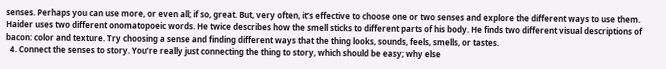senses. Perhaps you can use more, or even all; if so, great. But, very often, it’s effective to choose one or two senses and explore the different ways to use them. Haider uses two different onomatopoeic words. He twice describes how the smell sticks to different parts of his body. He finds two different visual descriptions of bacon: color and texture. Try choosing a sense and finding different ways that the thing looks, sounds, feels, smells, or tastes.
  4. Connect the senses to story. You’re really just connecting the thing to story, which should be easy; why else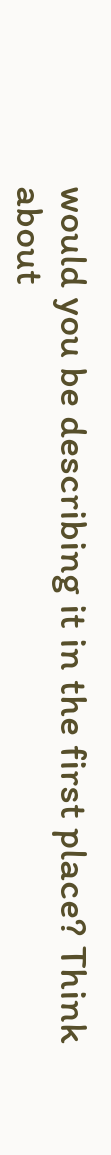would you be describing it in the first place? Think about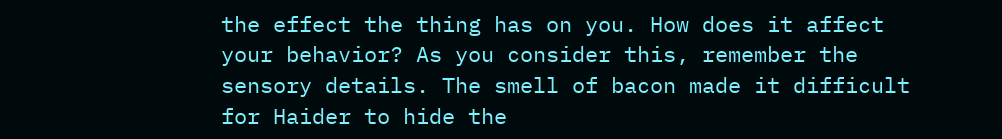the effect the thing has on you. How does it affect your behavior? As you consider this, remember the sensory details. The smell of bacon made it difficult for Haider to hide the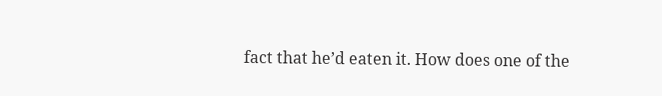fact that he’d eaten it. How does one of the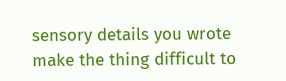sensory details you wrote make the thing difficult to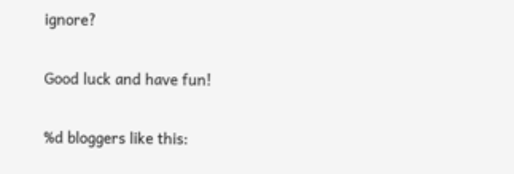ignore?

Good luck and have fun!

%d bloggers like this: